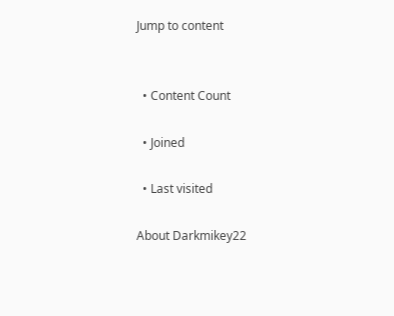Jump to content


  • Content Count

  • Joined

  • Last visited

About Darkmikey22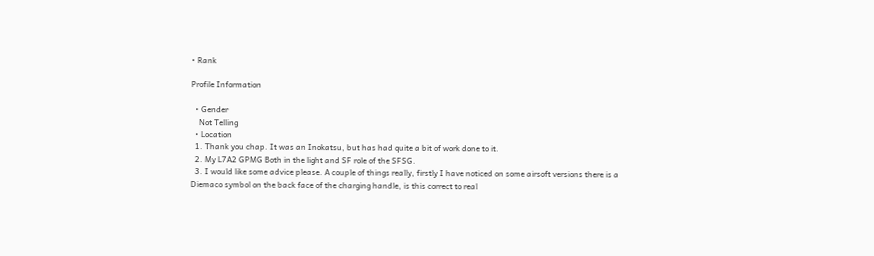• Rank

Profile Information

  • Gender
    Not Telling
  • Location
  1. Thank you chap. It was an Inokatsu, but has had quite a bit of work done to it.
  2. My L7A2 GPMG Both in the light and SF role of the SFSG.
  3. I would like some advice please. A couple of things really, firstly I have noticed on some airsoft versions there is a Diemaco symbol on the back face of the charging handle, is this correct to real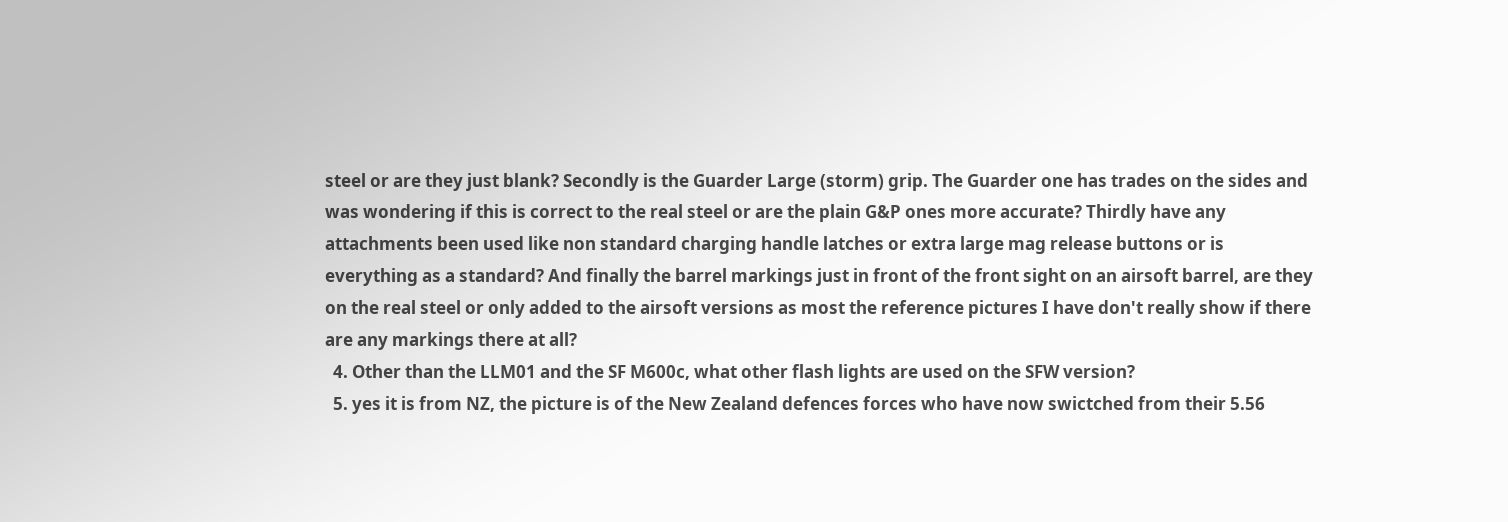steel or are they just blank? Secondly is the Guarder Large (storm) grip. The Guarder one has trades on the sides and was wondering if this is correct to the real steel or are the plain G&P ones more accurate? Thirdly have any attachments been used like non standard charging handle latches or extra large mag release buttons or is everything as a standard? And finally the barrel markings just in front of the front sight on an airsoft barrel, are they on the real steel or only added to the airsoft versions as most the reference pictures I have don't really show if there are any markings there at all?
  4. Other than the LLM01 and the SF M600c, what other flash lights are used on the SFW version?
  5. yes it is from NZ, the picture is of the New Zealand defences forces who have now swictched from their 5.56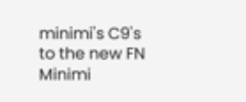minimi's C9's to the new FN Minimi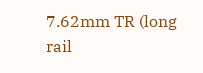7.62mm TR (long rail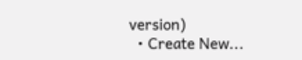version)
  • Create New...